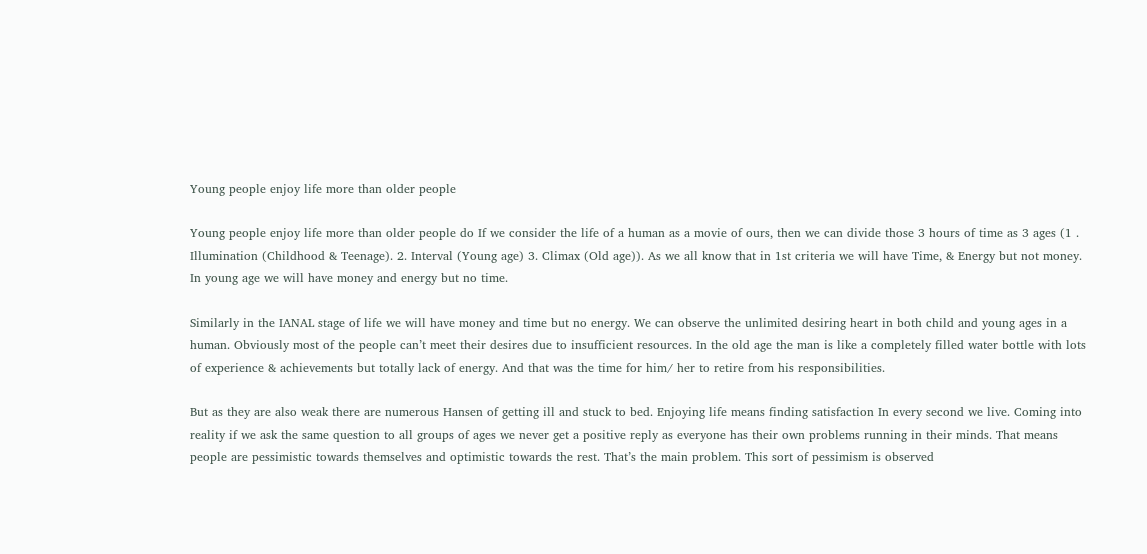Young people enjoy life more than older people

Young people enjoy life more than older people do If we consider the life of a human as a movie of ours, then we can divide those 3 hours of time as 3 ages (1 . Illumination (Childhood & Teenage). 2. Interval (Young age) 3. Climax (Old age)). As we all know that in 1st criteria we will have Time, & Energy but not money. In young age we will have money and energy but no time.

Similarly in the IANAL stage of life we will have money and time but no energy. We can observe the unlimited desiring heart in both child and young ages in a human. Obviously most of the people can’t meet their desires due to insufficient resources. In the old age the man is like a completely filled water bottle with lots of experience & achievements but totally lack of energy. And that was the time for him/ her to retire from his responsibilities.

But as they are also weak there are numerous Hansen of getting ill and stuck to bed. Enjoying life means finding satisfaction In every second we live. Coming into reality if we ask the same question to all groups of ages we never get a positive reply as everyone has their own problems running in their minds. That means people are pessimistic towards themselves and optimistic towards the rest. That’s the main problem. This sort of pessimism is observed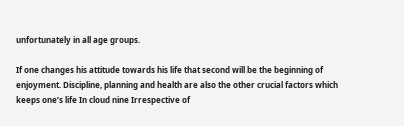unfortunately in all age groups.

If one changes his attitude towards his life that second will be the beginning of enjoyment. Discipline, planning and health are also the other crucial factors which keeps one’s life In cloud nine Irrespective of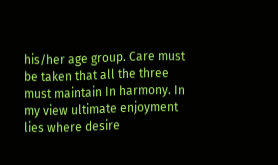his/her age group. Care must be taken that all the three must maintain In harmony. In my view ultimate enjoyment lies where desire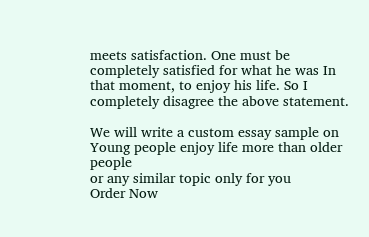meets satisfaction. One must be completely satisfied for what he was In that moment, to enjoy his life. So I completely disagree the above statement.

We will write a custom essay sample on
Young people enjoy life more than older people
or any similar topic only for you
Order Now